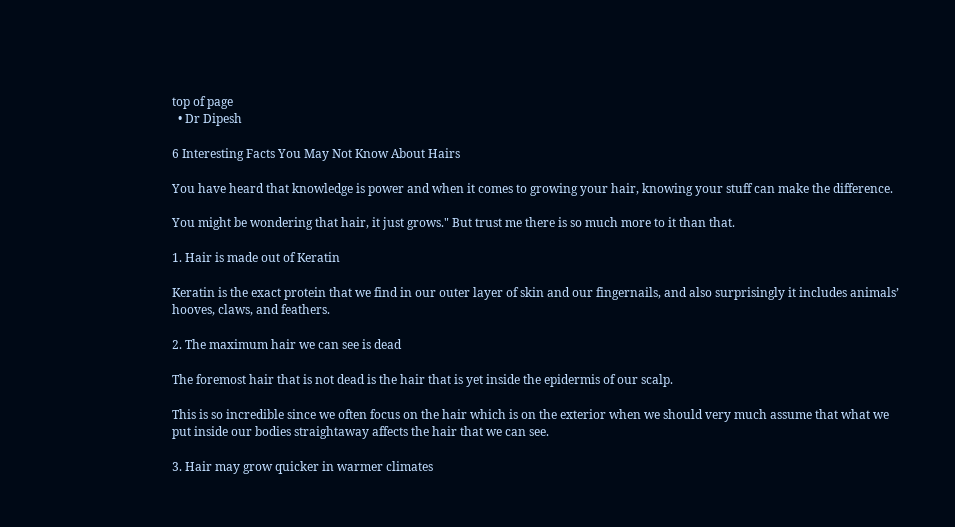top of page
  • Dr Dipesh

6 Interesting Facts You May Not Know About Hairs

You have heard that knowledge is power and when it comes to growing your hair, knowing your stuff can make the difference.

You might be wondering that hair, it just grows." But trust me there is so much more to it than that.

1. Hair is made out of Keratin

Keratin is the exact protein that we find in our outer layer of skin and our fingernails, and also surprisingly it includes animals’ hooves, claws, and feathers.

2. The maximum hair we can see is dead

The foremost hair that is not dead is the hair that is yet inside the epidermis of our scalp.

This is so incredible since we often focus on the hair which is on the exterior when we should very much assume that what we put inside our bodies straightaway affects the hair that we can see.

3. Hair may grow quicker in warmer climates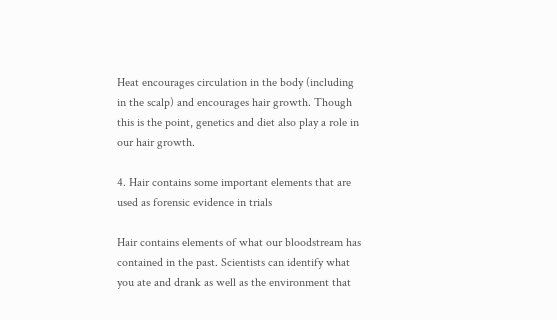Heat encourages circulation in the body (including in the scalp) and encourages hair growth. Though this is the point, genetics and diet also play a role in our hair growth.

4. Hair contains some important elements that are used as forensic evidence in trials

Hair contains elements of what our bloodstream has contained in the past. Scientists can identify what you ate and drank as well as the environment that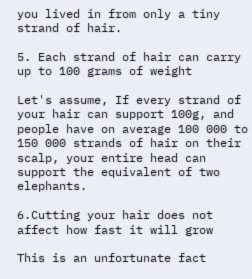you lived in from only a tiny strand of hair.

5. Each strand of hair can carry up to 100 grams of weight

Let's assume, If every strand of your hair can support 100g, and people have on average 100 000 to 150 000 strands of hair on their scalp, your entire head can support the equivalent of two elephants.

6.Cutting your hair does not affect how fast it will grow

This is an unfortunate fact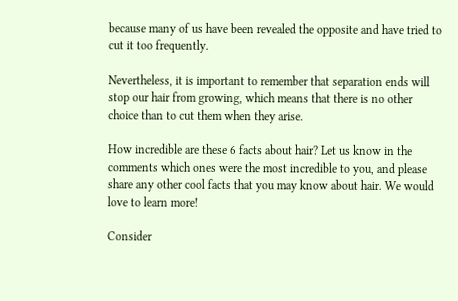because many of us have been revealed the opposite and have tried to cut it too frequently.

Nevertheless, it is important to remember that separation ends will stop our hair from growing, which means that there is no other choice than to cut them when they arise.

How incredible are these 6 facts about hair? Let us know in the comments which ones were the most incredible to you, and please share any other cool facts that you may know about hair. We would love to learn more!

Consider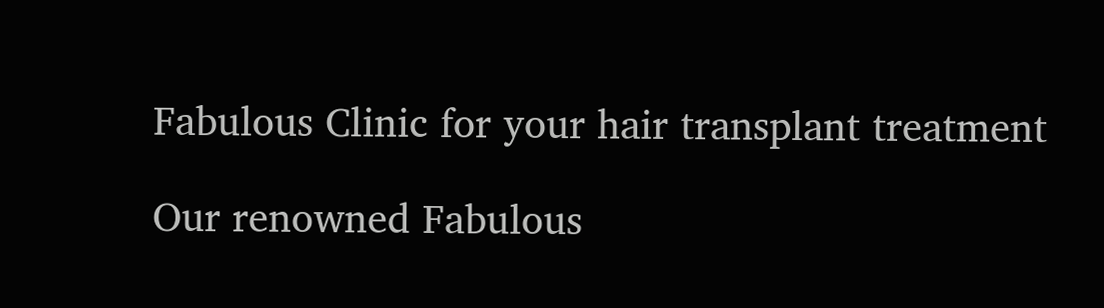Fabulous Clinic for your hair transplant treatment

Our renowned Fabulous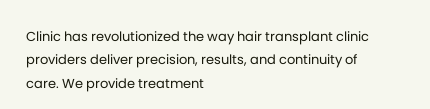Clinic has revolutionized the way hair transplant clinic providers deliver precision, results, and continuity of care. We provide treatment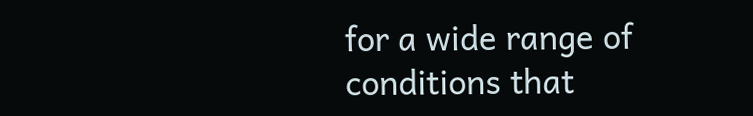for a wide range of conditions that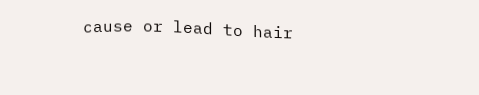cause or lead to hair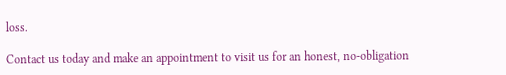loss.

Contact us today and make an appointment to visit us for an honest, no-obligation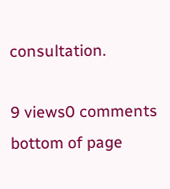consultation.

9 views0 comments
bottom of page